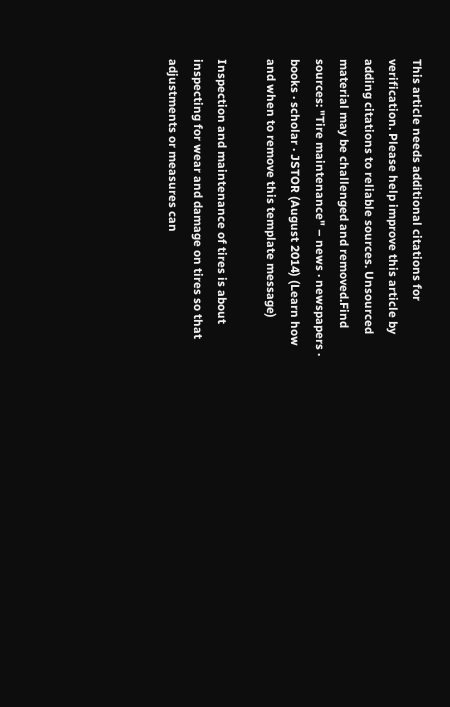This article needs additional citations for verification. Please help improve this article by adding citations to reliable sources. Unsourced material may be challenged and removed.Find sources: "Tire maintenance" – news · newspapers · books · scholar · JSTOR (August 2014) (Learn how and when to remove this template message)

Inspection and maintenance of tires is about inspecting for wear and damage on tires so that adjustments or measures can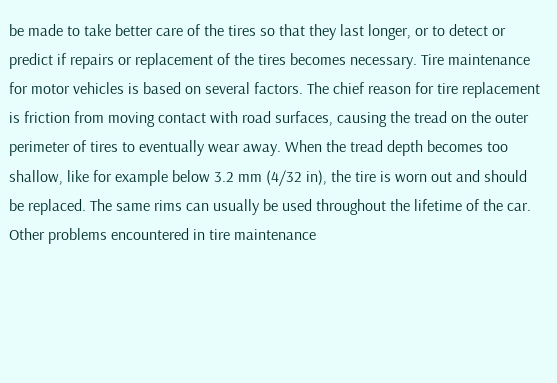be made to take better care of the tires so that they last longer, or to detect or predict if repairs or replacement of the tires becomes necessary. Tire maintenance for motor vehicles is based on several factors. The chief reason for tire replacement is friction from moving contact with road surfaces, causing the tread on the outer perimeter of tires to eventually wear away. When the tread depth becomes too shallow, like for example below 3.2 mm (4/32 in), the tire is worn out and should be replaced. The same rims can usually be used throughout the lifetime of the car. Other problems encountered in tire maintenance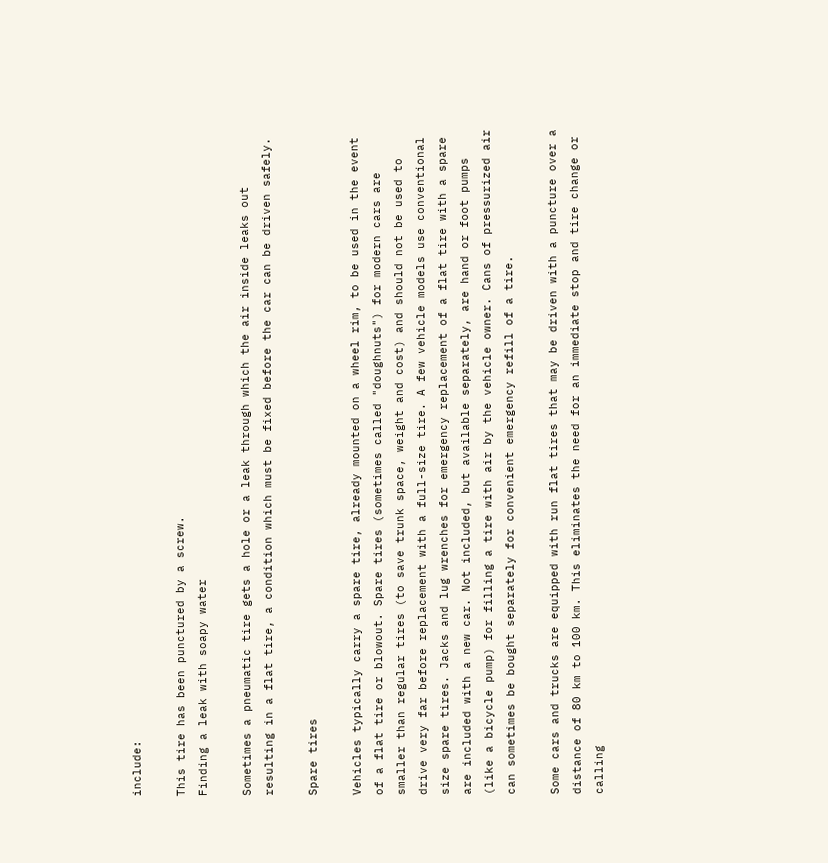include:

This tire has been punctured by a screw.
Finding a leak with soapy water

Sometimes a pneumatic tire gets a hole or a leak through which the air inside leaks out resulting in a flat tire, a condition which must be fixed before the car can be driven safely.

Spare tires

Vehicles typically carry a spare tire, already mounted on a wheel rim, to be used in the event of a flat tire or blowout. Spare tires (sometimes called "doughnuts") for modern cars are smaller than regular tires (to save trunk space, weight and cost) and should not be used to drive very far before replacement with a full-size tire. A few vehicle models use conventional size spare tires. Jacks and lug wrenches for emergency replacement of a flat tire with a spare are included with a new car. Not included, but available separately, are hand or foot pumps (like a bicycle pump) for filling a tire with air by the vehicle owner. Cans of pressurized air can sometimes be bought separately for convenient emergency refill of a tire.

Some cars and trucks are equipped with run flat tires that may be driven with a puncture over a distance of 80 km to 100 km. This eliminates the need for an immediate stop and tire change or calling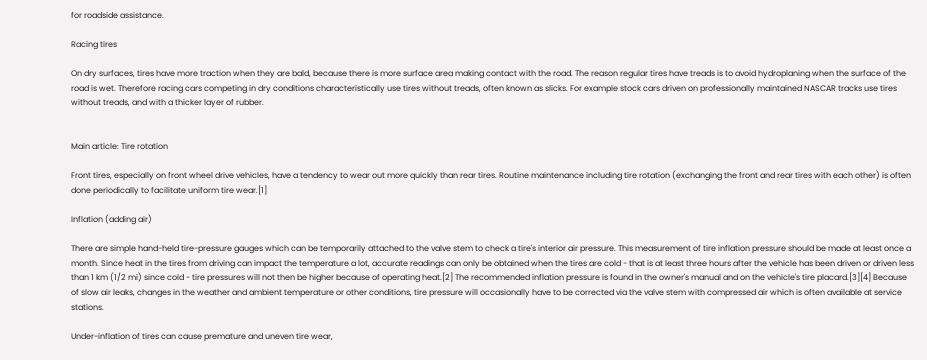for roadside assistance.

Racing tires

On dry surfaces, tires have more traction when they are bald, because there is more surface area making contact with the road. The reason regular tires have treads is to avoid hydroplaning when the surface of the road is wet. Therefore racing cars competing in dry conditions characteristically use tires without treads, often known as slicks. For example stock cars driven on professionally maintained NASCAR tracks use tires without treads, and with a thicker layer of rubber.


Main article: Tire rotation

Front tires, especially on front wheel drive vehicles, have a tendency to wear out more quickly than rear tires. Routine maintenance including tire rotation (exchanging the front and rear tires with each other) is often done periodically to facilitate uniform tire wear.[1]

Inflation (adding air)

There are simple hand-held tire-pressure gauges which can be temporarily attached to the valve stem to check a tire's interior air pressure. This measurement of tire inflation pressure should be made at least once a month. Since heat in the tires from driving can impact the temperature a lot, accurate readings can only be obtained when the tires are cold - that is at least three hours after the vehicle has been driven or driven less than 1 km (1/2 mi) since cold - tire pressures will not then be higher because of operating heat.[2] The recommended inflation pressure is found in the owner's manual and on the vehicle's tire placard.[3][4] Because of slow air leaks, changes in the weather and ambient temperature or other conditions, tire pressure will occasionally have to be corrected via the valve stem with compressed air which is often available at service stations.

Under-inflation of tires can cause premature and uneven tire wear,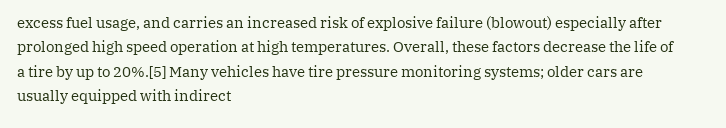excess fuel usage, and carries an increased risk of explosive failure (blowout) especially after prolonged high speed operation at high temperatures. Overall, these factors decrease the life of a tire by up to 20%.[5] Many vehicles have tire pressure monitoring systems; older cars are usually equipped with indirect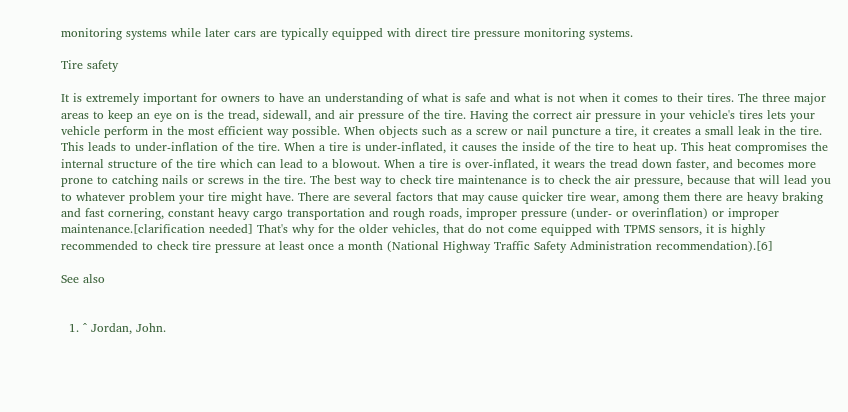monitoring systems while later cars are typically equipped with direct tire pressure monitoring systems.

Tire safety

It is extremely important for owners to have an understanding of what is safe and what is not when it comes to their tires. The three major areas to keep an eye on is the tread, sidewall, and air pressure of the tire. Having the correct air pressure in your vehicle's tires lets your vehicle perform in the most efficient way possible. When objects such as a screw or nail puncture a tire, it creates a small leak in the tire. This leads to under-inflation of the tire. When a tire is under-inflated, it causes the inside of the tire to heat up. This heat compromises the internal structure of the tire which can lead to a blowout. When a tire is over-inflated, it wears the tread down faster, and becomes more prone to catching nails or screws in the tire. The best way to check tire maintenance is to check the air pressure, because that will lead you to whatever problem your tire might have. There are several factors that may cause quicker tire wear, among them there are heavy braking and fast cornering, constant heavy cargo transportation and rough roads, improper pressure (under- or overinflation) or improper maintenance.[clarification needed] That's why for the older vehicles, that do not come equipped with TPMS sensors, it is highly recommended to check tire pressure at least once a month (National Highway Traffic Safety Administration recommendation).[6]

See also


  1. ^ Jordan, John.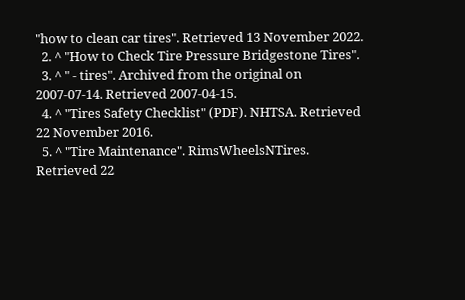"how to clean car tires". Retrieved 13 November 2022.
  2. ^ "How to Check Tire Pressure Bridgestone Tires".
  3. ^ " - tires". Archived from the original on 2007-07-14. Retrieved 2007-04-15.
  4. ^ "Tires Safety Checklist" (PDF). NHTSA. Retrieved 22 November 2016.
  5. ^ "Tire Maintenance". RimsWheelsNTires. Retrieved 22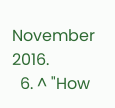November 2016.
  6. ^ "How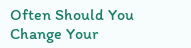Often Should You Change Your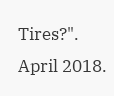Tires?". April 2018.